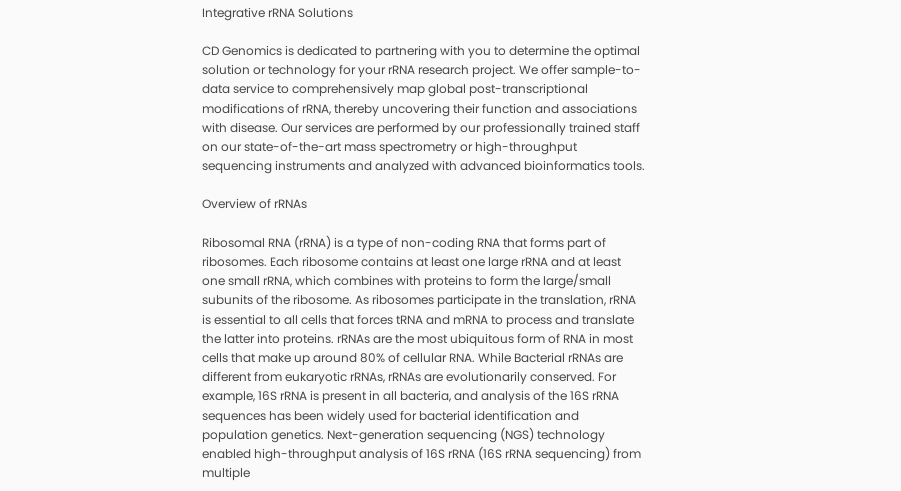Integrative rRNA Solutions

CD Genomics is dedicated to partnering with you to determine the optimal solution or technology for your rRNA research project. We offer sample-to-data service to comprehensively map global post-transcriptional modifications of rRNA, thereby uncovering their function and associations with disease. Our services are performed by our professionally trained staff on our state-of-the-art mass spectrometry or high-throughput sequencing instruments and analyzed with advanced bioinformatics tools.

Overview of rRNAs

Ribosomal RNA (rRNA) is a type of non-coding RNA that forms part of ribosomes. Each ribosome contains at least one large rRNA and at least one small rRNA, which combines with proteins to form the large/small subunits of the ribosome. As ribosomes participate in the translation, rRNA is essential to all cells that forces tRNA and mRNA to process and translate the latter into proteins. rRNAs are the most ubiquitous form of RNA in most cells that make up around 80% of cellular RNA. While Bacterial rRNAs are different from eukaryotic rRNAs, rRNAs are evolutionarily conserved. For example, 16S rRNA is present in all bacteria, and analysis of the 16S rRNA sequences has been widely used for bacterial identification and population genetics. Next-generation sequencing (NGS) technology enabled high-throughput analysis of 16S rRNA (16S rRNA sequencing) from multiple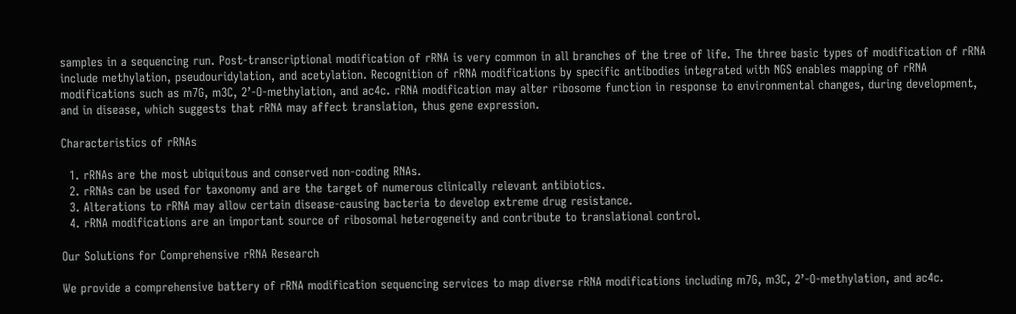samples in a sequencing run. Post-transcriptional modification of rRNA is very common in all branches of the tree of life. The three basic types of modification of rRNA include methylation, pseudouridylation, and acetylation. Recognition of rRNA modifications by specific antibodies integrated with NGS enables mapping of rRNA modifications such as m7G, m3C, 2’-O-methylation, and ac4c. rRNA modification may alter ribosome function in response to environmental changes, during development, and in disease, which suggests that rRNA may affect translation, thus gene expression.

Characteristics of rRNAs

  1. rRNAs are the most ubiquitous and conserved non-coding RNAs.
  2. rRNAs can be used for taxonomy and are the target of numerous clinically relevant antibiotics.
  3. Alterations to rRNA may allow certain disease-causing bacteria to develop extreme drug resistance.
  4. rRNA modifications are an important source of ribosomal heterogeneity and contribute to translational control.

Our Solutions for Comprehensive rRNA Research

We provide a comprehensive battery of rRNA modification sequencing services to map diverse rRNA modifications including m7G, m3C, 2’-O-methylation, and ac4c.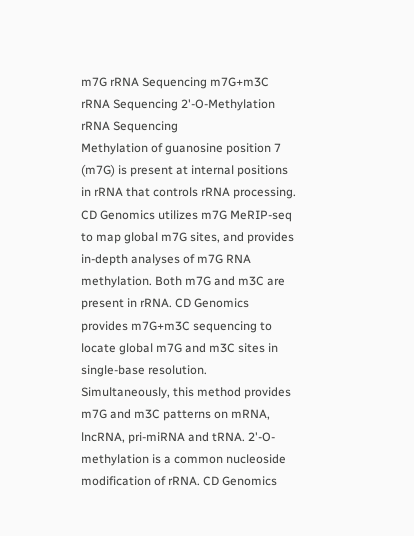m7G rRNA Sequencing m7G+m3C rRNA Sequencing 2'-O-Methylation rRNA Sequencing
Methylation of guanosine position 7 (m7G) is present at internal positions in rRNA that controls rRNA processing. CD Genomics utilizes m7G MeRIP-seq to map global m7G sites, and provides in-depth analyses of m7G RNA methylation. Both m7G and m3C are present in rRNA. CD Genomics provides m7G+m3C sequencing to locate global m7G and m3C sites in single-base resolution. Simultaneously, this method provides m7G and m3C patterns on mRNA, lncRNA, pri-miRNA and tRNA. 2'-O-methylation is a common nucleoside modification of rRNA. CD Genomics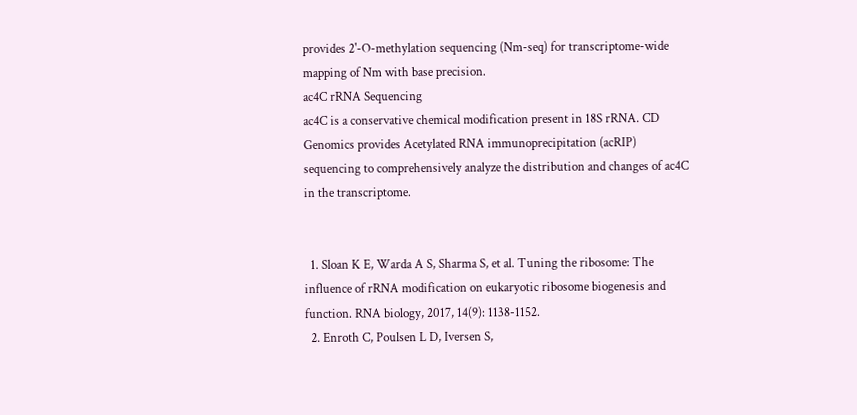provides 2'-O-methylation sequencing (Nm-seq) for transcriptome-wide mapping of Nm with base precision.
ac4C rRNA Sequencing
ac4C is a conservative chemical modification present in 18S rRNA. CD Genomics provides Acetylated RNA immunoprecipitation (acRIP) sequencing to comprehensively analyze the distribution and changes of ac4C in the transcriptome.


  1. Sloan K E, Warda A S, Sharma S, et al. Tuning the ribosome: The influence of rRNA modification on eukaryotic ribosome biogenesis and function. RNA biology, 2017, 14(9): 1138-1152.
  2. Enroth C, Poulsen L D, Iversen S,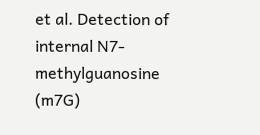et al. Detection of internal N7-methylguanosine (m7G)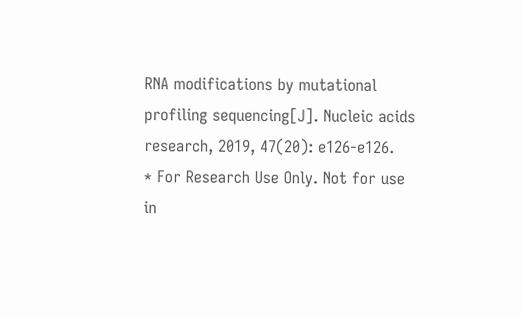RNA modifications by mutational profiling sequencing[J]. Nucleic acids research, 2019, 47(20): e126-e126.
* For Research Use Only. Not for use in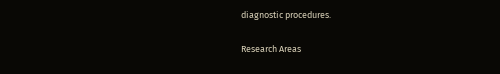diagnostic procedures.

Research Areas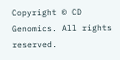Copyright © CD Genomics. All rights reserved.